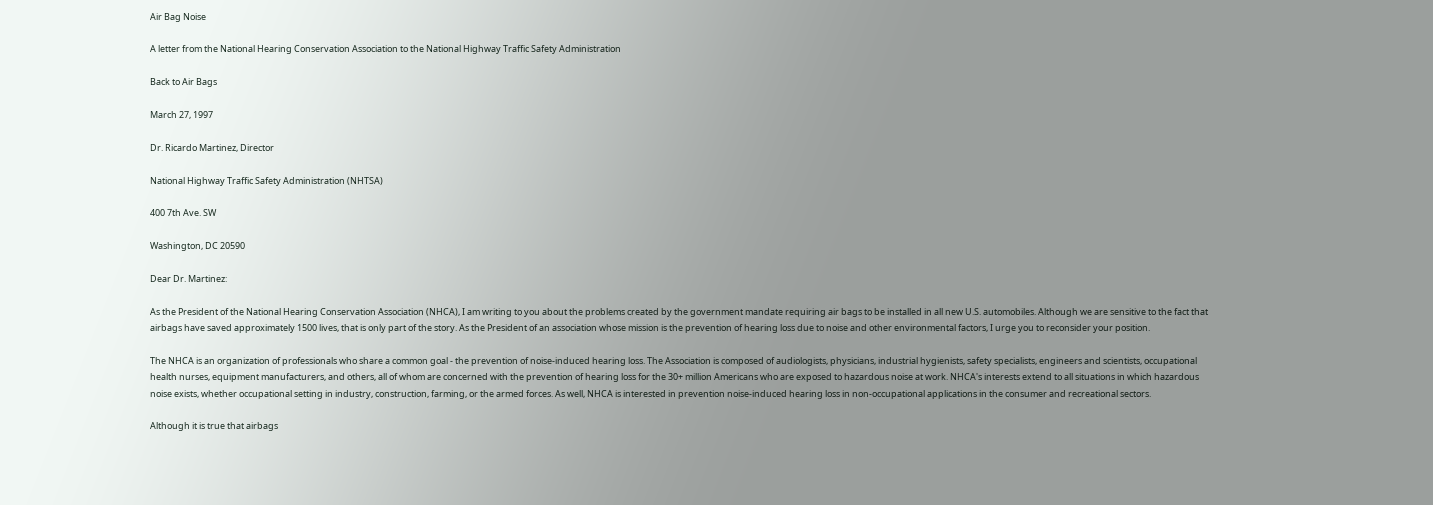Air Bag Noise

A letter from the National Hearing Conservation Association to the National Highway Traffic Safety Administration

Back to Air Bags

March 27, 1997

Dr. Ricardo Martinez, Director

National Highway Traffic Safety Administration (NHTSA)

400 7th Ave. SW

Washington, DC 20590

Dear Dr. Martinez:

As the President of the National Hearing Conservation Association (NHCA), I am writing to you about the problems created by the government mandate requiring air bags to be installed in all new U.S. automobiles. Although we are sensitive to the fact that airbags have saved approximately 1500 lives, that is only part of the story. As the President of an association whose mission is the prevention of hearing loss due to noise and other environmental factors, I urge you to reconsider your position.

The NHCA is an organization of professionals who share a common goal - the prevention of noise-induced hearing loss. The Association is composed of audiologists, physicians, industrial hygienists, safety specialists, engineers and scientists, occupational health nurses, equipment manufacturers, and others, all of whom are concerned with the prevention of hearing loss for the 30+ million Americans who are exposed to hazardous noise at work. NHCA's interests extend to all situations in which hazardous noise exists, whether occupational setting in industry, construction, farming, or the armed forces. As well, NHCA is interested in prevention noise-induced hearing loss in non-occupational applications in the consumer and recreational sectors.

Although it is true that airbags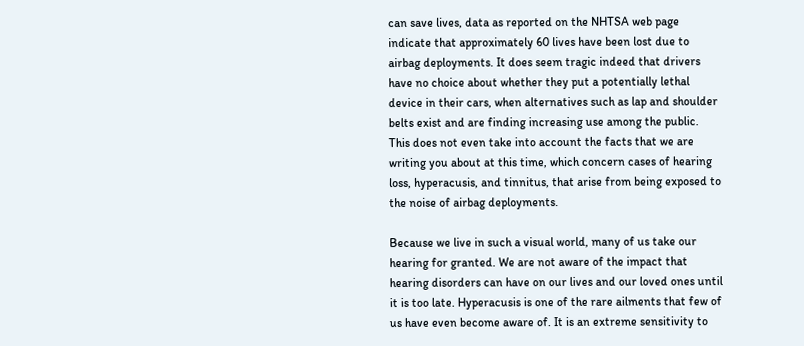can save lives, data as reported on the NHTSA web page indicate that approximately 60 lives have been lost due to airbag deployments. It does seem tragic indeed that drivers have no choice about whether they put a potentially lethal device in their cars, when alternatives such as lap and shoulder belts exist and are finding increasing use among the public. This does not even take into account the facts that we are writing you about at this time, which concern cases of hearing loss, hyperacusis, and tinnitus, that arise from being exposed to the noise of airbag deployments.

Because we live in such a visual world, many of us take our hearing for granted. We are not aware of the impact that hearing disorders can have on our lives and our loved ones until it is too late. Hyperacusis is one of the rare ailments that few of us have even become aware of. It is an extreme sensitivity to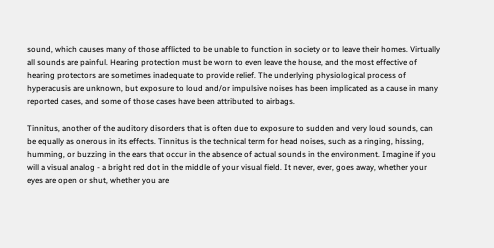sound, which causes many of those afflicted to be unable to function in society or to leave their homes. Virtually all sounds are painful. Hearing protection must be worn to even leave the house, and the most effective of hearing protectors are sometimes inadequate to provide relief. The underlying physiological process of hyperacusis are unknown, but exposure to loud and/or impulsive noises has been implicated as a cause in many reported cases, and some of those cases have been attributed to airbags.

Tinnitus, another of the auditory disorders that is often due to exposure to sudden and very loud sounds, can be equally as onerous in its effects. Tinnitus is the technical term for head noises, such as a ringing, hissing, humming, or buzzing in the ears that occur in the absence of actual sounds in the environment. Imagine if you will a visual analog - a bright red dot in the middle of your visual field. It never, ever, goes away, whether your eyes are open or shut, whether you are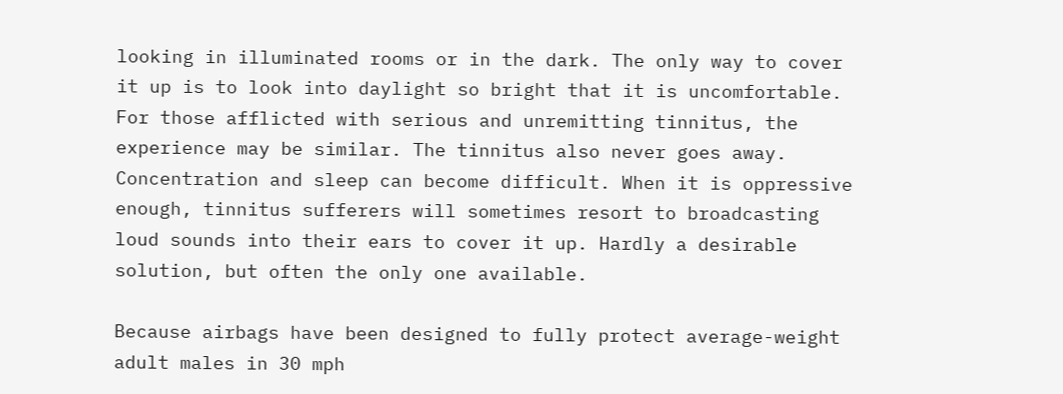looking in illuminated rooms or in the dark. The only way to cover it up is to look into daylight so bright that it is uncomfortable. For those afflicted with serious and unremitting tinnitus, the experience may be similar. The tinnitus also never goes away. Concentration and sleep can become difficult. When it is oppressive enough, tinnitus sufferers will sometimes resort to broadcasting loud sounds into their ears to cover it up. Hardly a desirable solution, but often the only one available.

Because airbags have been designed to fully protect average-weight adult males in 30 mph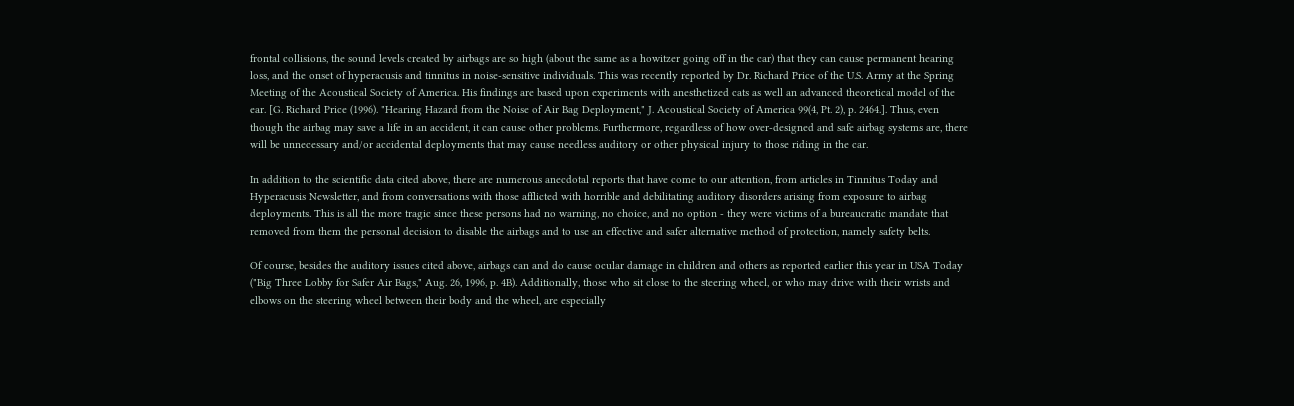frontal collisions, the sound levels created by airbags are so high (about the same as a howitzer going off in the car) that they can cause permanent hearing loss, and the onset of hyperacusis and tinnitus in noise-sensitive individuals. This was recently reported by Dr. Richard Price of the U.S. Army at the Spring Meeting of the Acoustical Society of America. His findings are based upon experiments with anesthetized cats as well an advanced theoretical model of the ear. [G. Richard Price (1996). "Hearing Hazard from the Noise of Air Bag Deployment," J. Acoustical Society of America 99(4, Pt. 2), p. 2464.]. Thus, even though the airbag may save a life in an accident, it can cause other problems. Furthermore, regardless of how over-designed and safe airbag systems are, there will be unnecessary and/or accidental deployments that may cause needless auditory or other physical injury to those riding in the car.

In addition to the scientific data cited above, there are numerous anecdotal reports that have come to our attention, from articles in Tinnitus Today and Hyperacusis Newsletter, and from conversations with those afflicted with horrible and debilitating auditory disorders arising from exposure to airbag deployments. This is all the more tragic since these persons had no warning, no choice, and no option - they were victims of a bureaucratic mandate that removed from them the personal decision to disable the airbags and to use an effective and safer alternative method of protection, namely safety belts.

Of course, besides the auditory issues cited above, airbags can and do cause ocular damage in children and others as reported earlier this year in USA Today ("Big Three Lobby for Safer Air Bags," Aug. 26, 1996, p. 4B). Additionally, those who sit close to the steering wheel, or who may drive with their wrists and elbows on the steering wheel between their body and the wheel, are especially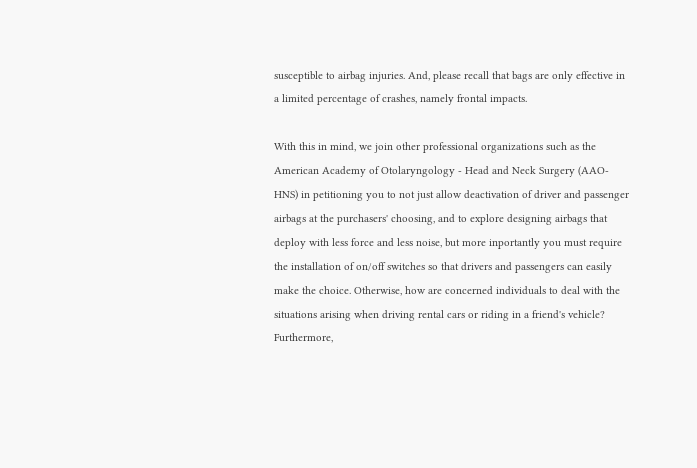susceptible to airbag injuries. And, please recall that bags are only effective in a limited percentage of crashes, namely frontal impacts.

With this in mind, we join other professional organizations such as the American Academy of Otolaryngology - Head and Neck Surgery (AAO-HNS) in petitioning you to not just allow deactivation of driver and passenger airbags at the purchasers' choosing, and to explore designing airbags that deploy with less force and less noise, but more inportantly you must require the installation of on/off switches so that drivers and passengers can easily make the choice. Otherwise, how are concerned individuals to deal with the situations arising when driving rental cars or riding in a friend's vehicle? Furthermore,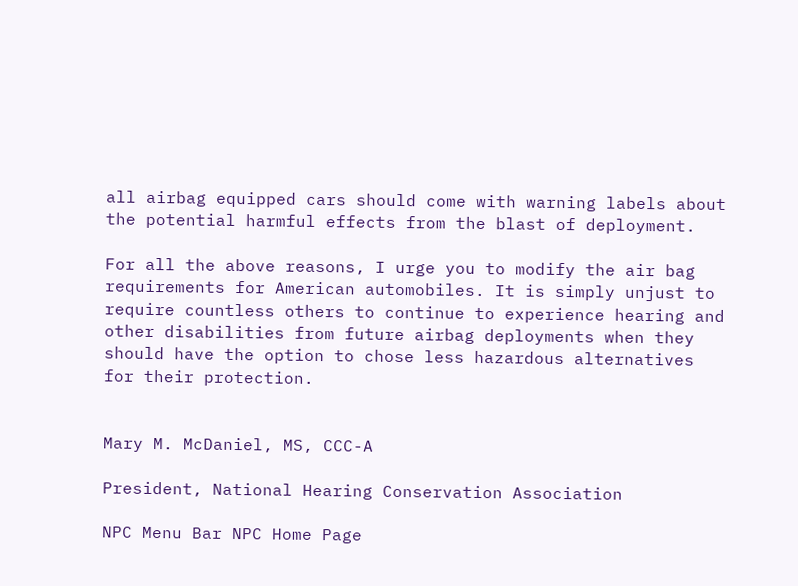all airbag equipped cars should come with warning labels about the potential harmful effects from the blast of deployment.

For all the above reasons, I urge you to modify the air bag requirements for American automobiles. It is simply unjust to require countless others to continue to experience hearing and other disabilities from future airbag deployments when they should have the option to chose less hazardous alternatives for their protection.


Mary M. McDaniel, MS, CCC-A

President, National Hearing Conservation Association

NPC Menu Bar NPC Home Page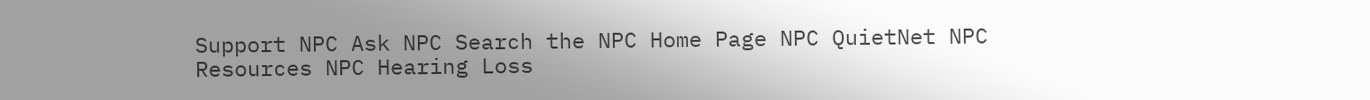Support NPC Ask NPC Search the NPC Home Page NPC QuietNet NPC Resources NPC Hearing Loss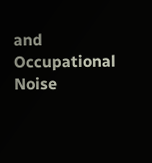and Occupational Noise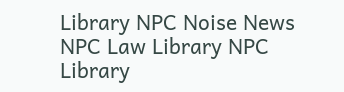Library NPC Noise News NPC Law Library NPC Library